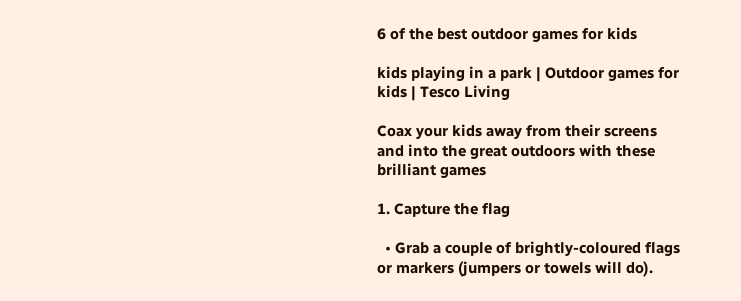6 of the best outdoor games for kids

kids playing in a park | Outdoor games for kids | Tesco Living

Coax your kids away from their screens and into the great outdoors with these brilliant games

1. Capture the flag

  • Grab a couple of brightly-coloured flags or markers (jumpers or towels will do).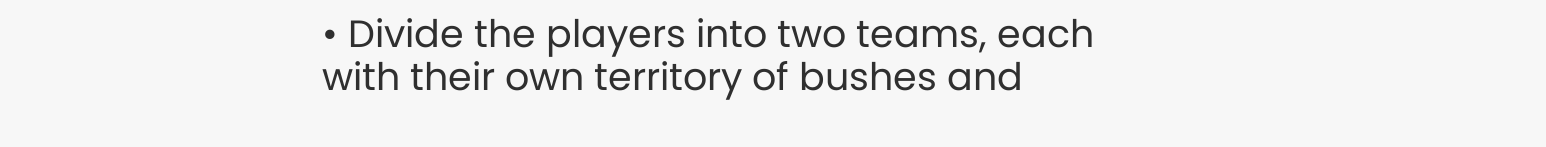• Divide the players into two teams, each with their own territory of bushes and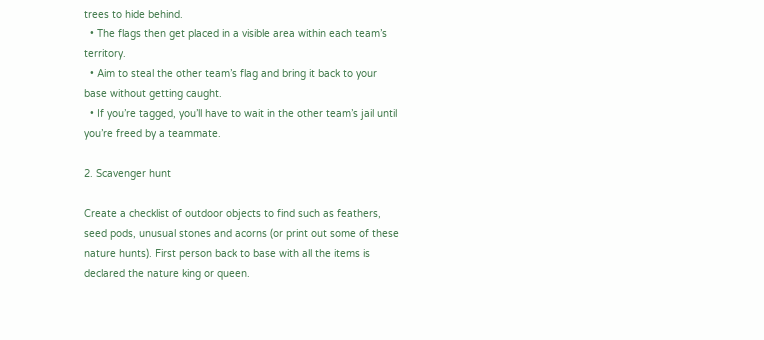trees to hide behind.
  • The flags then get placed in a visible area within each team’s territory.
  • Aim to steal the other team’s flag and bring it back to your base without getting caught.
  • If you’re tagged, you’ll have to wait in the other team’s jail until you’re freed by a teammate.

2. Scavenger hunt

Create a checklist of outdoor objects to find such as feathers, seed pods, unusual stones and acorns (or print out some of these nature hunts). First person back to base with all the items is declared the nature king or queen.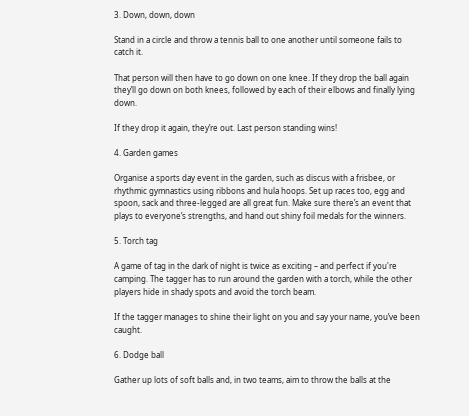3. Down, down, down

Stand in a circle and throw a tennis ball to one another until someone fails to catch it.

That person will then have to go down on one knee. If they drop the ball again they’ll go down on both knees, followed by each of their elbows and finally lying down.

If they drop it again, they’re out. Last person standing wins!

4. Garden games

Organise a sports day event in the garden, such as discus with a frisbee, or rhythmic gymnastics using ribbons and hula hoops. Set up races too, egg and spoon, sack and three-legged are all great fun. Make sure there’s an event that plays to everyone’s strengths, and hand out shiny foil medals for the winners.

5. Torch tag

A game of tag in the dark of night is twice as exciting – and perfect if you're camping. The tagger has to run around the garden with a torch, while the other players hide in shady spots and avoid the torch beam.

If the tagger manages to shine their light on you and say your name, you’ve been caught.

6. Dodge ball

Gather up lots of soft balls and, in two teams, aim to throw the balls at the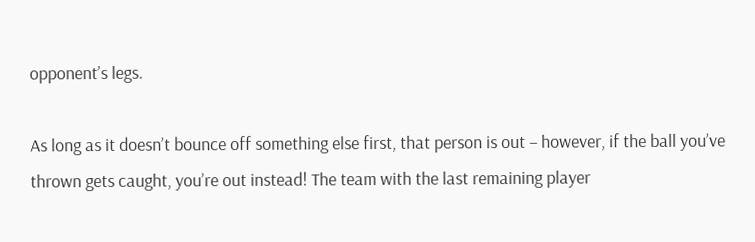opponent’s legs.

As long as it doesn’t bounce off something else first, that person is out – however, if the ball you’ve thrown gets caught, you’re out instead! The team with the last remaining player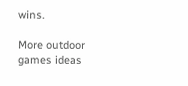wins.

More outdoor games ideas